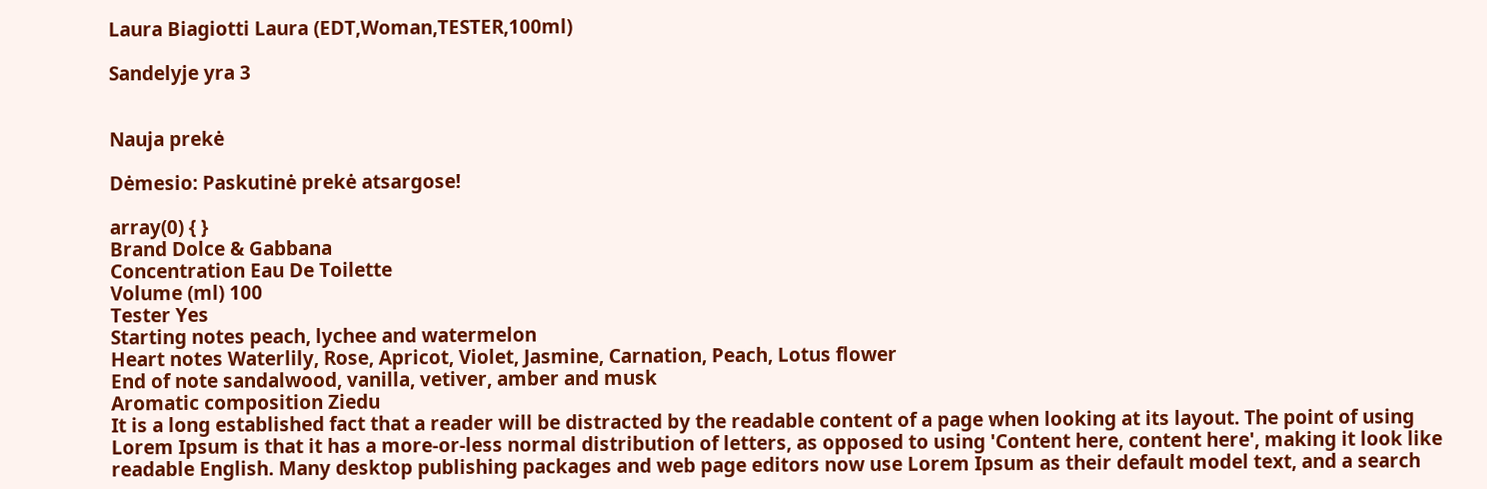Laura Biagiotti Laura (EDT,Woman,TESTER,100ml)

Sandelyje yra 3


Nauja prekė

Dėmesio: Paskutinė prekė atsargose!

array(0) { }
Brand Dolce & Gabbana
Concentration Eau De Toilette
Volume (ml) 100
Tester Yes
Starting notes peach, lychee and watermelon
Heart notes Waterlily, Rose, Apricot, Violet, Jasmine, Carnation, Peach, Lotus flower
End of note sandalwood, vanilla, vetiver, amber and musk
Aromatic composition Ziedu
It is a long established fact that a reader will be distracted by the readable content of a page when looking at its layout. The point of using Lorem Ipsum is that it has a more-or-less normal distribution of letters, as opposed to using 'Content here, content here', making it look like readable English. Many desktop publishing packages and web page editors now use Lorem Ipsum as their default model text, and a search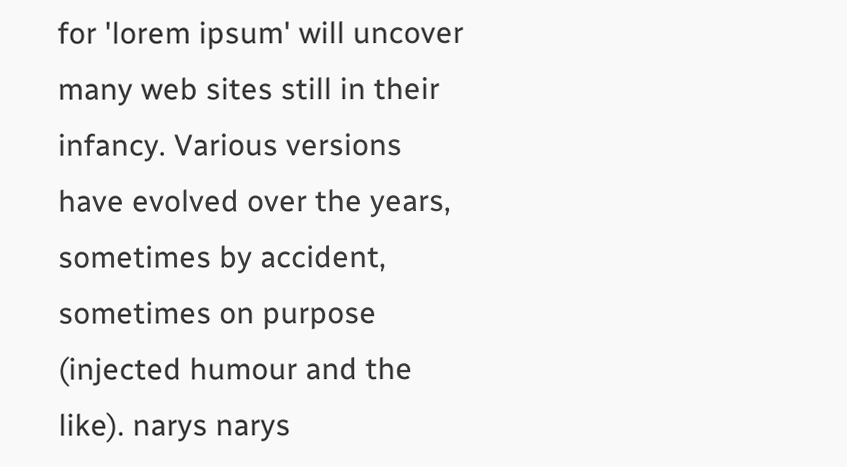for 'lorem ipsum' will uncover many web sites still in their infancy. Various versions have evolved over the years, sometimes by accident, sometimes on purpose (injected humour and the like). narys narys